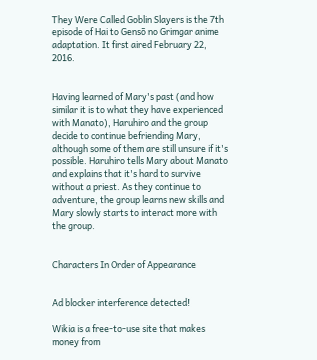They Were Called Goblin Slayers is the 7th episode of Hai to Gensō no Grimgar anime adaptation. It first aired February 22, 2016.


Having learned of Mary's past (and how similar it is to what they have experienced with Manato), Haruhiro and the group decide to continue befriending Mary, although some of them are still unsure if it's possible. Haruhiro tells Mary about Manato and explains that it's hard to survive without a priest. As they continue to adventure, the group learns new skills and Mary slowly starts to interact more with the group.


Characters In Order of Appearance


Ad blocker interference detected!

Wikia is a free-to-use site that makes money from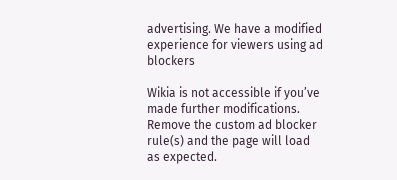advertising. We have a modified experience for viewers using ad blockers

Wikia is not accessible if you’ve made further modifications. Remove the custom ad blocker rule(s) and the page will load as expected.